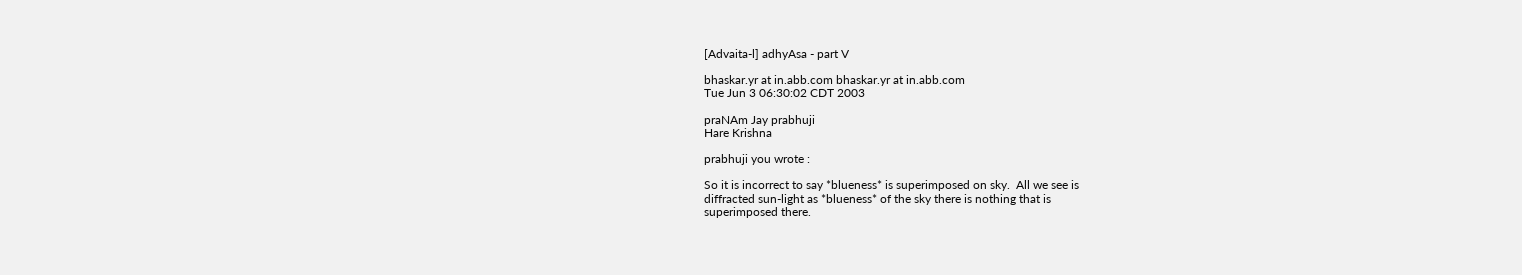[Advaita-l] adhyAsa - part V

bhaskar.yr at in.abb.com bhaskar.yr at in.abb.com
Tue Jun 3 06:30:02 CDT 2003

praNAm Jay prabhuji
Hare Krishna

prabhuji you wrote :

So it is incorrect to say *blueness* is superimposed on sky.  All we see is
diffracted sun-light as *blueness* of the sky there is nothing that is
superimposed there.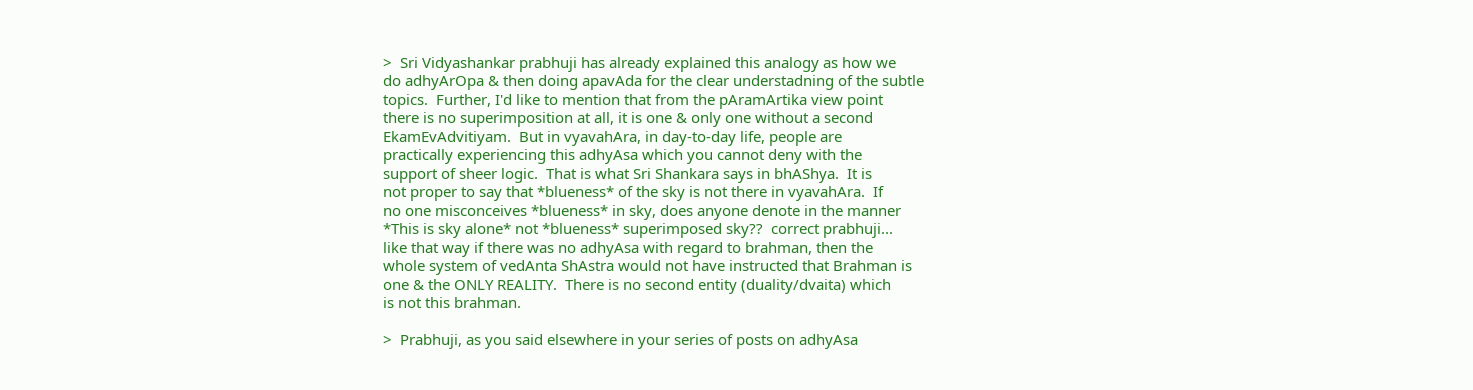>  Sri Vidyashankar prabhuji has already explained this analogy as how we
do adhyArOpa & then doing apavAda for the clear understadning of the subtle
topics.  Further, I'd like to mention that from the pAramArtika view point
there is no superimposition at all, it is one & only one without a second
EkamEvAdvitiyam.  But in vyavahAra, in day-to-day life, people are
practically experiencing this adhyAsa which you cannot deny with the
support of sheer logic.  That is what Sri Shankara says in bhAShya.  It is
not proper to say that *blueness* of the sky is not there in vyavahAra.  If
no one misconceives *blueness* in sky, does anyone denote in the manner
*This is sky alone* not *blueness* superimposed sky??  correct prabhuji...
like that way if there was no adhyAsa with regard to brahman, then the
whole system of vedAnta ShAstra would not have instructed that Brahman is
one & the ONLY REALITY.  There is no second entity (duality/dvaita) which
is not this brahman.

>  Prabhuji, as you said elsewhere in your series of posts on adhyAsa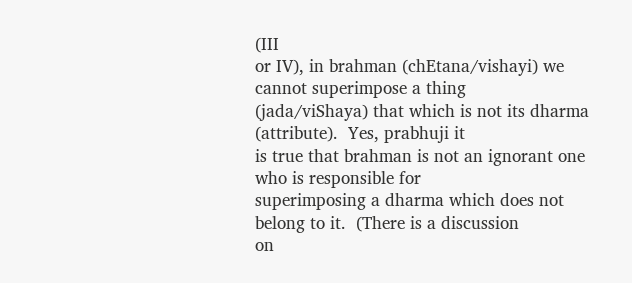(III
or IV), in brahman (chEtana/vishayi) we cannot superimpose a thing
(jada/viShaya) that which is not its dharma (attribute).  Yes, prabhuji it
is true that brahman is not an ignorant one who is responsible for
superimposing a dharma which does not belong to it.  (There is a discussion
on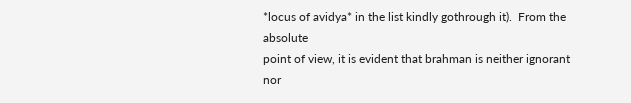*locus of avidya* in the list kindly gothrough it).  From the absolute
point of view, it is evident that brahman is neither ignorant nor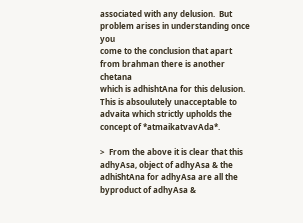associated with any delusion.  But problem arises in understanding once you
come to the conclusion that apart from brahman there is another chetana
which is adhishtAna for this delusion.  This is absoulutely unacceptable to
advaita which strictly upholds the concept of *atmaikatvavAda*.

>  From the above it is clear that this adhyAsa, object of adhyAsa & the
adhiShtAna for adhyAsa are all the byproduct of adhyAsa &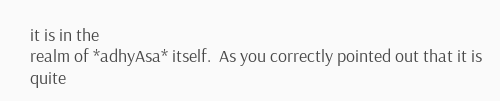it is in the
realm of *adhyAsa* itself.  As you correctly pointed out that it is quite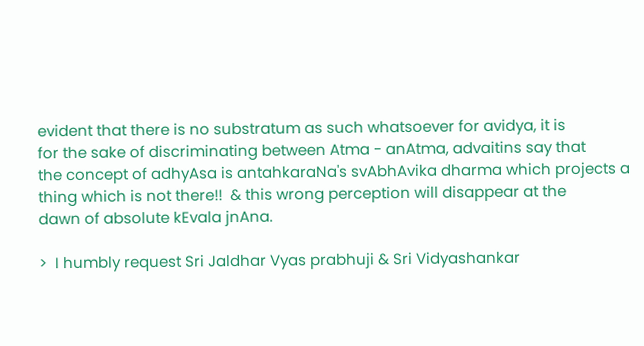evident that there is no substratum as such whatsoever for avidya, it is
for the sake of discriminating between Atma - anAtma, advaitins say that
the concept of adhyAsa is antahkaraNa's svAbhAvika dharma which projects a
thing which is not there!!  & this wrong perception will disappear at the
dawn of absolute kEvala jnAna.

>  I humbly request Sri Jaldhar Vyas prabhuji & Sri Vidyashankar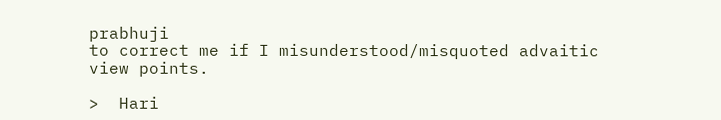prabhuji
to correct me if I misunderstood/misquoted advaitic view points.

>  Hari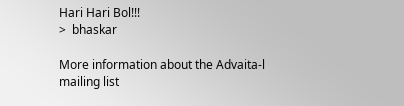Hari Hari Bol!!!
>  bhaskar

More information about the Advaita-l mailing list